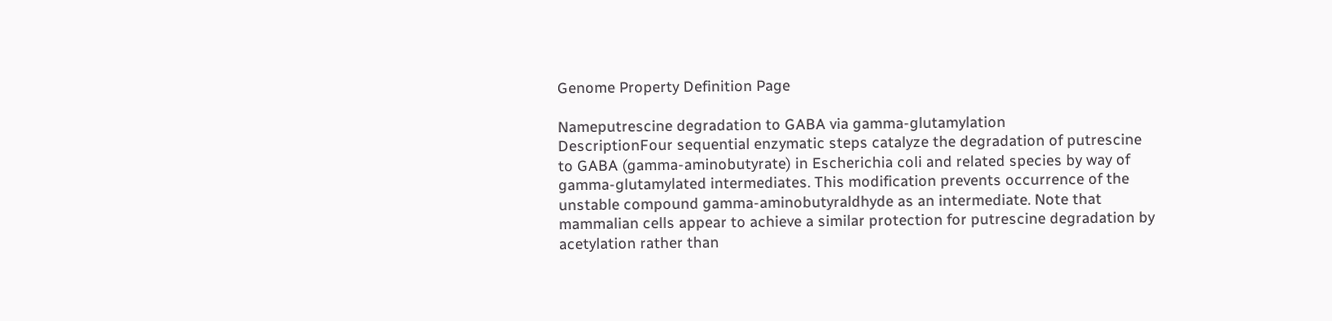Genome Property Definition Page

Nameputrescine degradation to GABA via gamma-glutamylation
DescriptionFour sequential enzymatic steps catalyze the degradation of putrescine to GABA (gamma-aminobutyrate) in Escherichia coli and related species by way of gamma-glutamylated intermediates. This modification prevents occurrence of the unstable compound gamma-aminobutyraldhyde as an intermediate. Note that mammalian cells appear to achieve a similar protection for putrescine degradation by acetylation rather than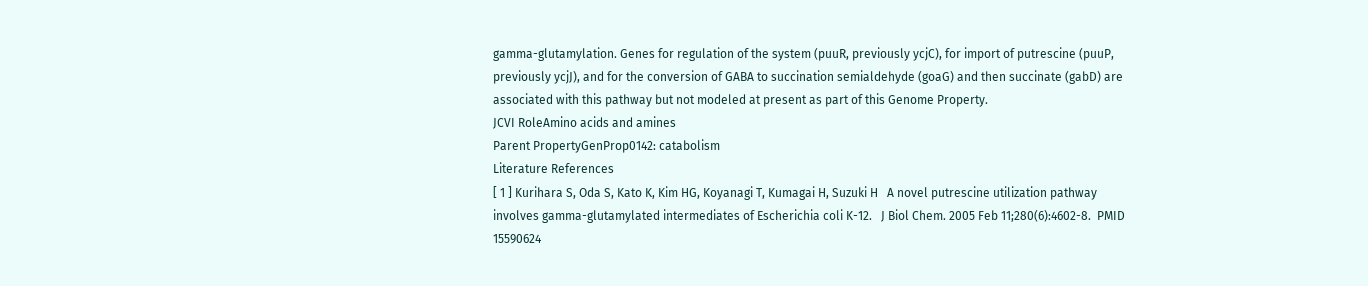gamma-glutamylation. Genes for regulation of the system (puuR, previously ycjC), for import of putrescine (puuP, previously ycjJ), and for the conversion of GABA to succination semialdehyde (goaG) and then succinate (gabD) are associated with this pathway but not modeled at present as part of this Genome Property.
JCVI RoleAmino acids and amines
Parent PropertyGenProp0142: catabolism
Literature References
[ 1 ] Kurihara S, Oda S, Kato K, Kim HG, Koyanagi T, Kumagai H, Suzuki H   A novel putrescine utilization pathway involves gamma-glutamylated intermediates of Escherichia coli K-12.   J Biol Chem. 2005 Feb 11;280(6):4602-8.  PMID 15590624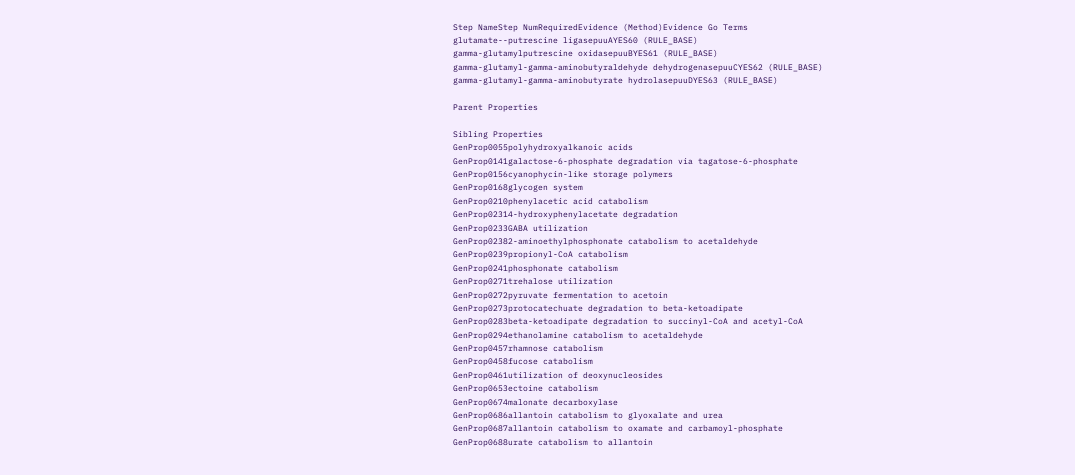Step NameStep NumRequiredEvidence (Method)Evidence Go Terms
glutamate--putrescine ligasepuuAYES60 (RULE_BASE)
gamma-glutamylputrescine oxidasepuuBYES61 (RULE_BASE)
gamma-glutamyl-gamma-aminobutyraldehyde dehydrogenasepuuCYES62 (RULE_BASE)
gamma-glutamyl-gamma-aminobutyrate hydrolasepuuDYES63 (RULE_BASE)

Parent Properties

Sibling Properties
GenProp0055polyhydroxyalkanoic acids
GenProp0141galactose-6-phosphate degradation via tagatose-6-phosphate
GenProp0156cyanophycin-like storage polymers
GenProp0168glycogen system
GenProp0210phenylacetic acid catabolism
GenProp02314-hydroxyphenylacetate degradation
GenProp0233GABA utilization
GenProp02382-aminoethylphosphonate catabolism to acetaldehyde
GenProp0239propionyl-CoA catabolism
GenProp0241phosphonate catabolism
GenProp0271trehalose utilization
GenProp0272pyruvate fermentation to acetoin
GenProp0273protocatechuate degradation to beta-ketoadipate
GenProp0283beta-ketoadipate degradation to succinyl-CoA and acetyl-CoA
GenProp0294ethanolamine catabolism to acetaldehyde
GenProp0457rhamnose catabolism
GenProp0458fucose catabolism
GenProp0461utilization of deoxynucleosides
GenProp0653ectoine catabolism
GenProp0674malonate decarboxylase
GenProp0686allantoin catabolism to glyoxalate and urea
GenProp0687allantoin catabolism to oxamate and carbamoyl-phosphate
GenProp0688urate catabolism to allantoin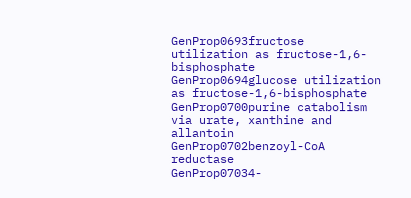GenProp0693fructose utilization as fructose-1,6-bisphosphate
GenProp0694glucose utilization as fructose-1,6-bisphosphate
GenProp0700purine catabolism via urate, xanthine and allantoin
GenProp0702benzoyl-CoA reductase
GenProp07034-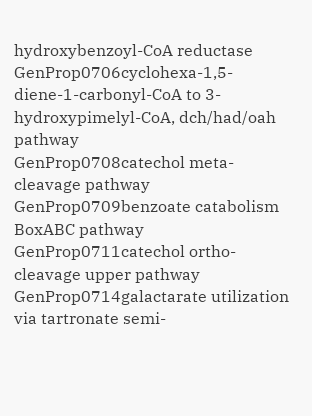hydroxybenzoyl-CoA reductase
GenProp0706cyclohexa-1,5-diene-1-carbonyl-CoA to 3-hydroxypimelyl-CoA, dch/had/oah pathway
GenProp0708catechol meta-cleavage pathway
GenProp0709benzoate catabolism BoxABC pathway
GenProp0711catechol ortho-cleavage upper pathway
GenProp0714galactarate utilization via tartronate semi-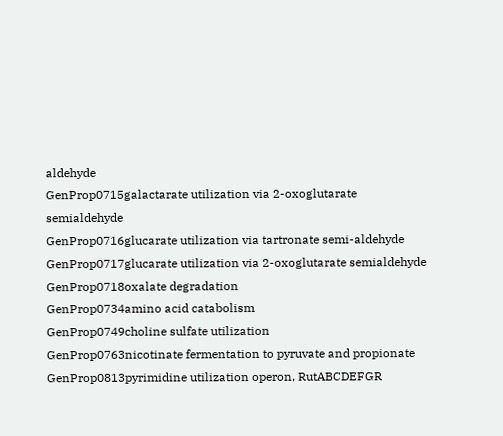aldehyde
GenProp0715galactarate utilization via 2-oxoglutarate semialdehyde
GenProp0716glucarate utilization via tartronate semi-aldehyde
GenProp0717glucarate utilization via 2-oxoglutarate semialdehyde
GenProp0718oxalate degradation
GenProp0734amino acid catabolism
GenProp0749choline sulfate utilization
GenProp0763nicotinate fermentation to pyruvate and propionate
GenProp0813pyrimidine utilization operon, RutABCDEFGR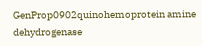GenProp0902quinohemoprotein amine dehydrogenase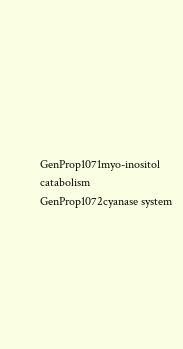GenProp1071myo-inositol catabolism
GenProp1072cyanase system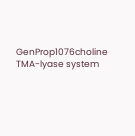GenProp1076choline TMA-lyase system